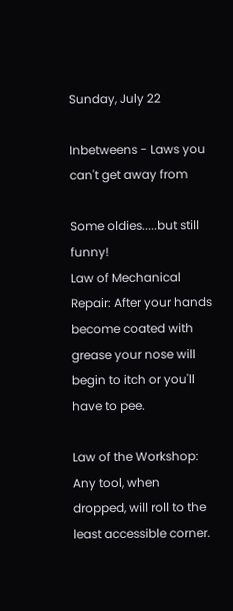Sunday, July 22

Inbetweens - Laws you can't get away from

Some oldies.....but still funny!
Law of Mechanical Repair: After your hands become coated with grease your nose will begin to itch or you'll have to pee.

Law of the Workshop: Any tool, when dropped, will roll to the least accessible corner.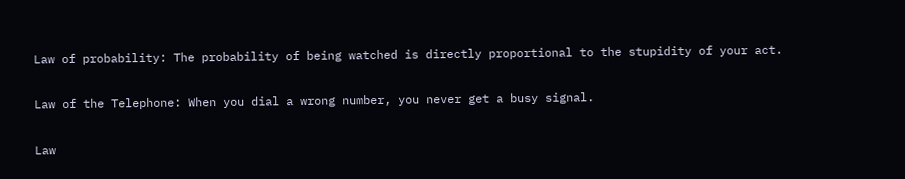Law of probability: The probability of being watched is directly proportional to the stupidity of your act.

Law of the Telephone: When you dial a wrong number, you never get a busy signal.

Law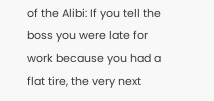of the Alibi: If you tell the boss you were late for work because you had a flat tire, the very next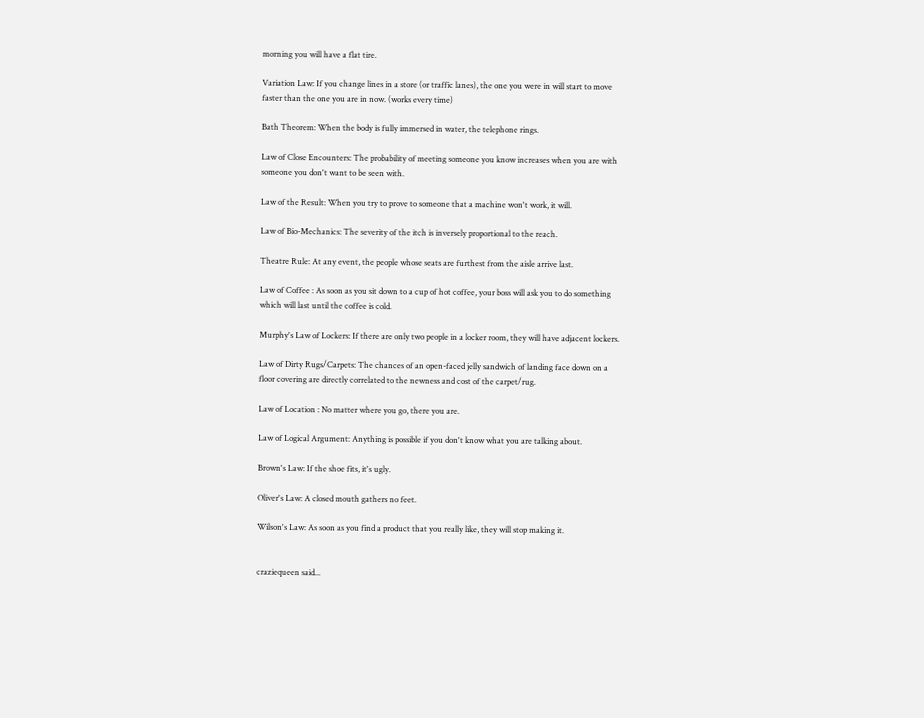morning you will have a flat tire.

Variation Law: If you change lines in a store (or traffic lanes), the one you were in will start to move faster than the one you are in now. (works every time)

Bath Theorem: When the body is fully immersed in water, the telephone rings.

Law of Close Encounters: The probability of meeting someone you know increases when you are with someone you don't want to be seen with.

Law of the Result: When you try to prove to someone that a machine won't work, it will.

Law of Bio-Mechanics: The severity of the itch is inversely proportional to the reach.

Theatre Rule: At any event, the people whose seats are furthest from the aisle arrive last.

Law of Coffee : As soon as you sit down to a cup of hot coffee, your boss will ask you to do something which will last until the coffee is cold.

Murphy's Law of Lockers: If there are only two people in a locker room, they will have adjacent lockers.

Law of Dirty Rugs/Carpets: The chances of an open-faced jelly sandwich of landing face down on a floor covering are directly correlated to the newness and cost of the carpet/rug.

Law of Location : No matter where you go, there you are.

Law of Logical Argument: Anything is possible if you don't know what you are talking about.

Brown's Law: If the shoe fits, it's ugly.

Oliver's Law: A closed mouth gathers no feet.

Wilson's Law: As soon as you find a product that you really like, they will stop making it.


craziequeen said...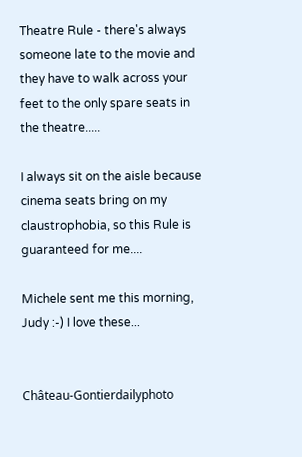Theatre Rule - there's always someone late to the movie and they have to walk across your feet to the only spare seats in the theatre.....

I always sit on the aisle because cinema seats bring on my claustrophobia, so this Rule is guaranteed for me....

Michele sent me this morning, Judy :-) I love these...


Château-Gontierdailyphoto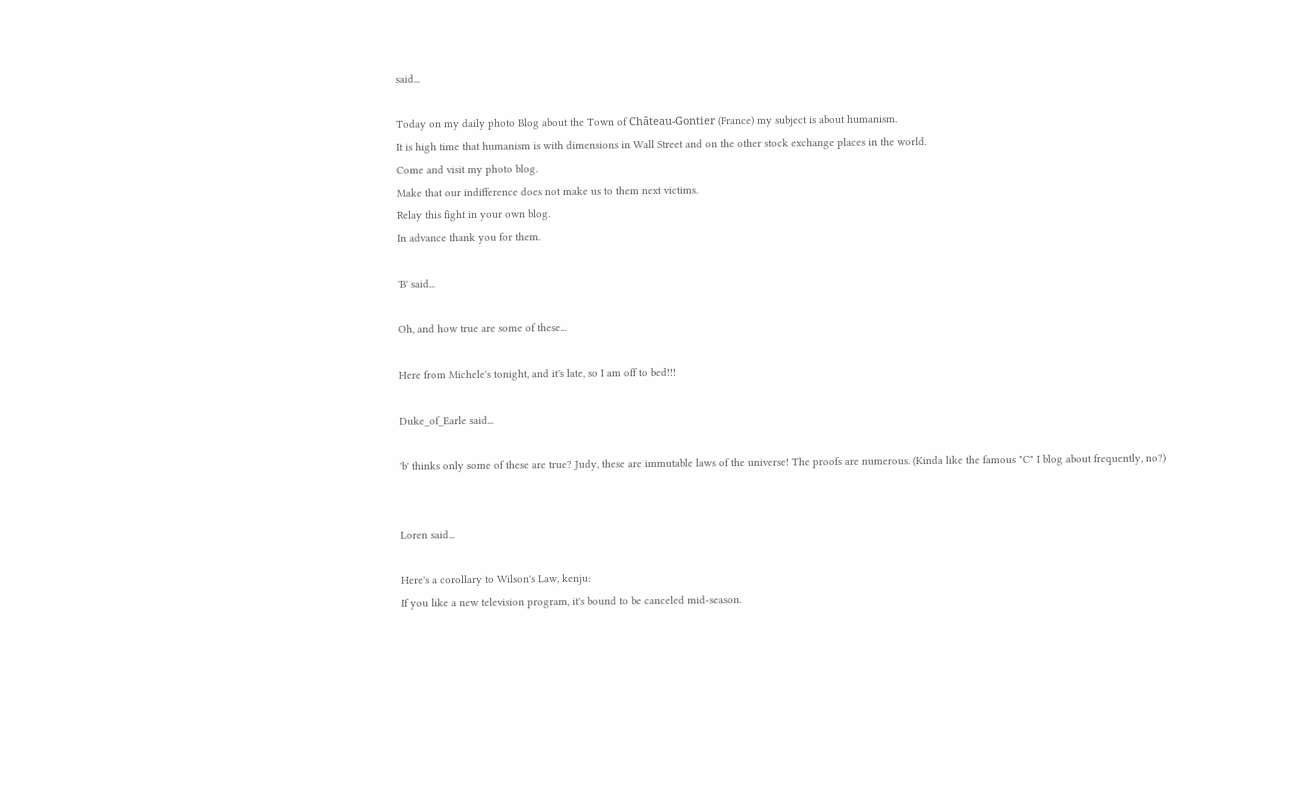said...

Today on my daily photo Blog about the Town of Château-Gontier (France) my subject is about humanism.
It is high time that humanism is with dimensions in Wall Street and on the other stock exchange places in the world.
Come and visit my photo blog.
Make that our indifference does not make us to them next victims.
Relay this fight in your own blog.
In advance thank you for them.

'B' said...

Oh, and how true are some of these...

Here from Michele's tonight, and it's late, so I am off to bed!!!

Duke_of_Earle said...

'b' thinks only some of these are true? Judy, these are immutable laws of the universe! The proofs are numerous. (Kinda like the famous "C" I blog about frequently, no?)


Loren said...

Here's a corollary to Wilson's Law, kenju:
If you like a new television program, it's bound to be canceled mid-season.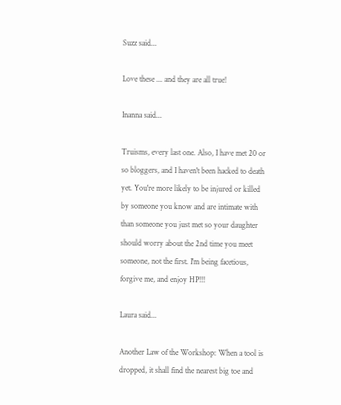Suzz said...

Love these ... and they are all true!

Inanna said...

Truisms, every last one. Also, I have met 20 or so bloggers, and I haven't been hacked to death yet. You're more likely to be injured or killed by someone you know and are intimate with than someone you just met so your daughter should worry about the 2nd time you meet someone, not the first. I'm being facetious, forgive me, and enjoy HP!!!

Laura said...

Another Law of the Workshop: When a tool is dropped, it shall find the nearest big toe and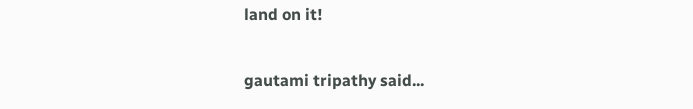land on it!

gautami tripathy said...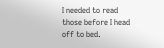I needed to read those before I head off to bed.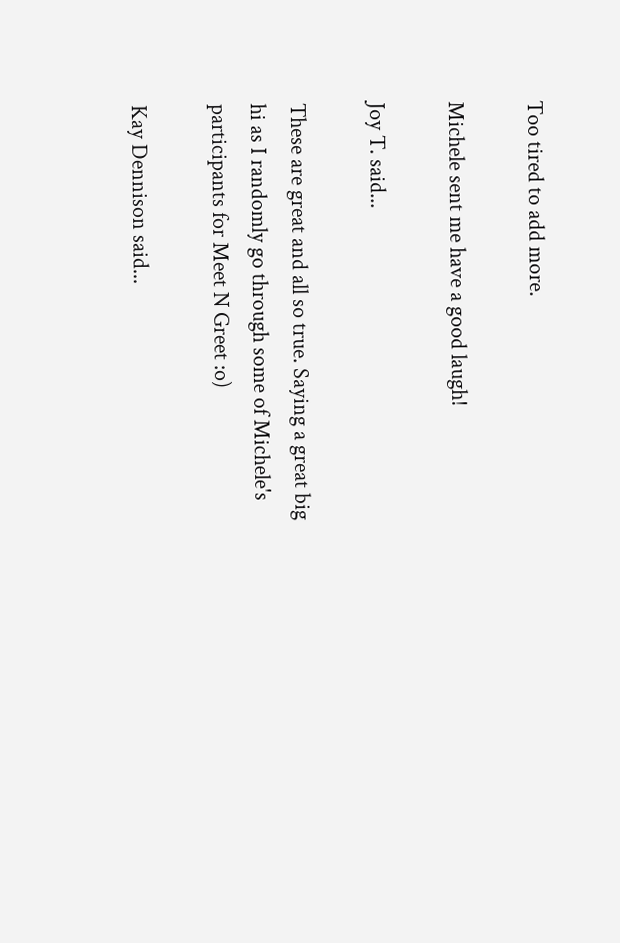Too tired to add more.

Michele sent me have a good laugh!

Joy T. said...

These are great and all so true. Saying a great big hi as I randomly go through some of Michele's participants for Meet N Greet :o)

Kay Dennison said...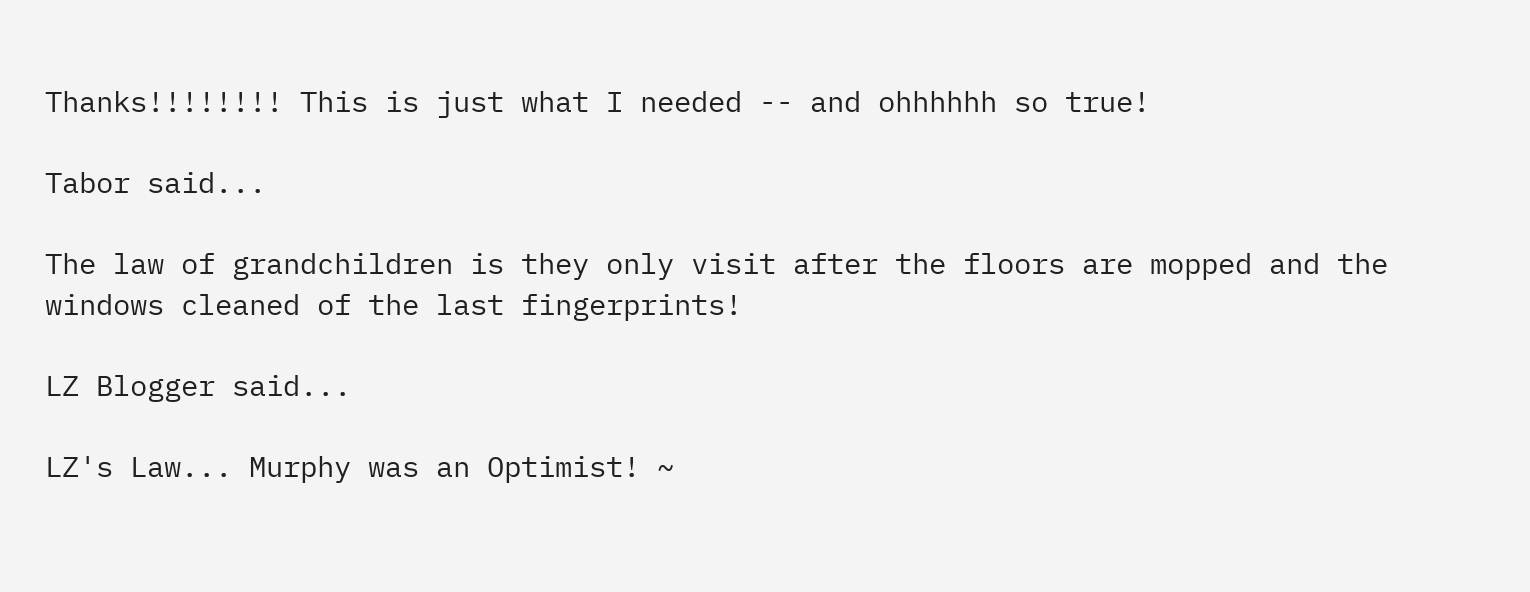Thanks!!!!!!!! This is just what I needed -- and ohhhhhh so true!

Tabor said...

The law of grandchildren is they only visit after the floors are mopped and the windows cleaned of the last fingerprints!

LZ Blogger said...

LZ's Law... Murphy was an Optimist! ~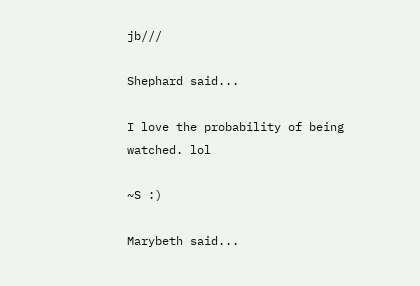jb///

Shephard said...

I love the probability of being watched. lol

~S :)

Marybeth said...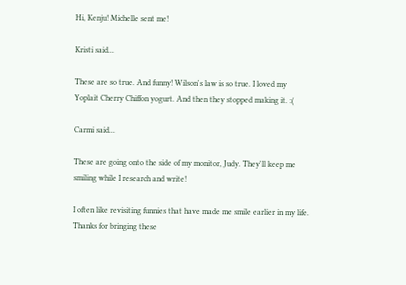Hi, Kenju! Michelle sent me!

Kristi said...

These are so true. And funny! Wilson's law is so true. I loved my Yoplait Cherry Chiffon yogurt. And then they stopped making it. :(

Carmi said...

These are going onto the side of my monitor, Judy. They'll keep me smiling while I research and write!

I often like revisiting funnies that have made me smile earlier in my life. Thanks for bringing these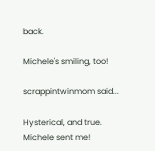back.

Michele's smiling, too!

scrappintwinmom said...

Hysterical, and true.
Michele sent me!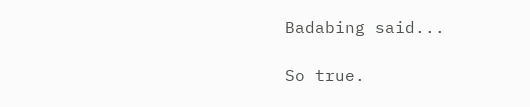Badabing said...

So true.